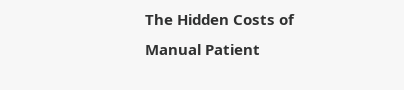The Hidden Costs of Manual Patient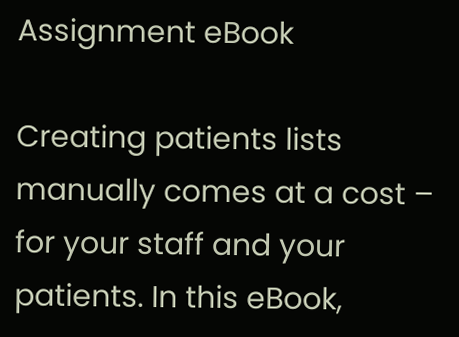Assignment eBook

Creating patients lists manually comes at a cost – for your staff and your patients. In this eBook,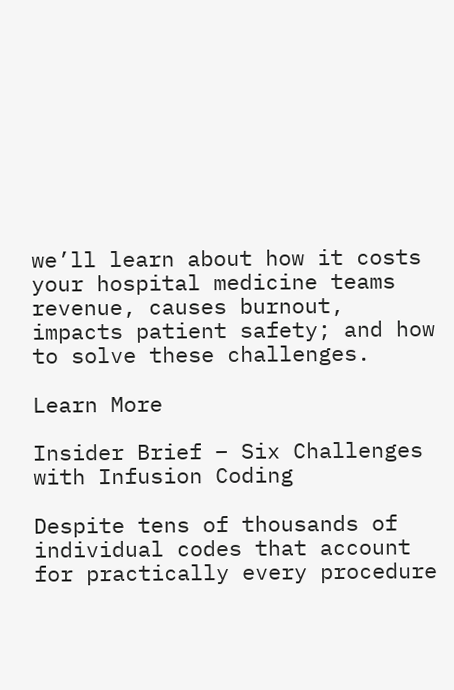we’ll learn about how it costs your hospital medicine teams revenue, causes burnout, impacts patient safety; and how to solve these challenges.

Learn More

Insider Brief – Six Challenges with Infusion Coding

Despite tens of thousands of individual codes that account for practically every procedure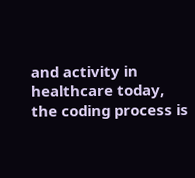and activity in healthcare today, the coding process is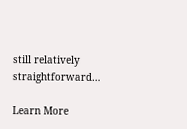still relatively straightforward…

Learn More